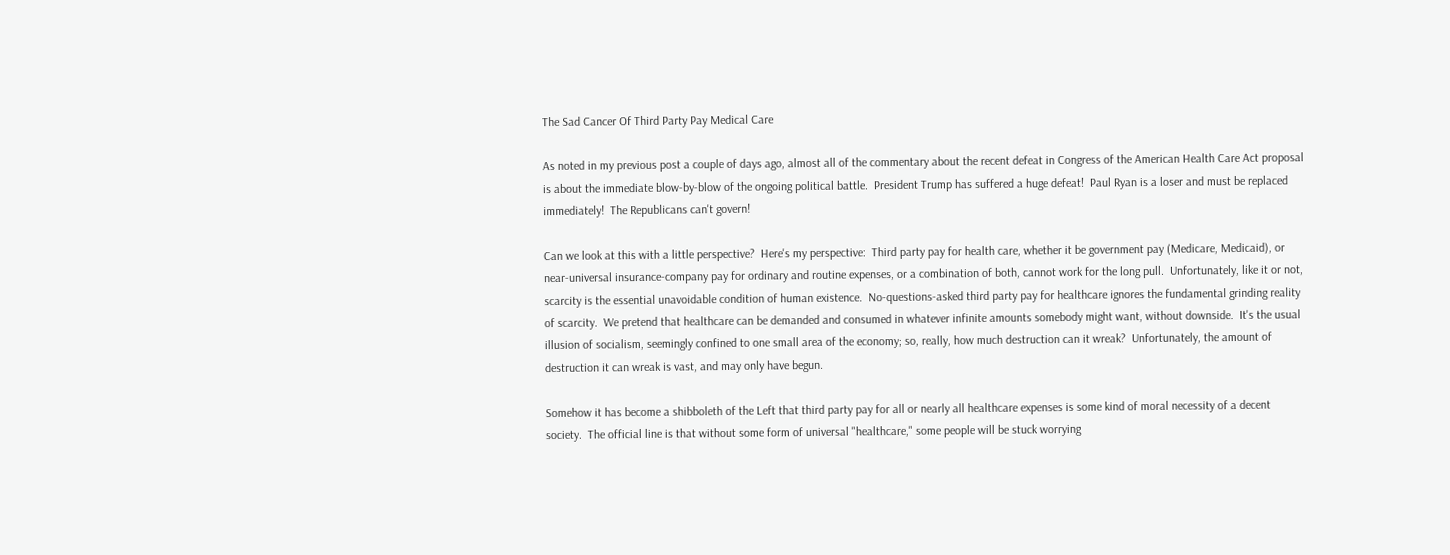The Sad Cancer Of Third Party Pay Medical Care

As noted in my previous post a couple of days ago, almost all of the commentary about the recent defeat in Congress of the American Health Care Act proposal is about the immediate blow-by-blow of the ongoing political battle.  President Trump has suffered a huge defeat!  Paul Ryan is a loser and must be replaced immediately!  The Republicans can't govern!

Can we look at this with a little perspective?  Here's my perspective:  Third party pay for health care, whether it be government pay (Medicare, Medicaid), or near-universal insurance-company pay for ordinary and routine expenses, or a combination of both, cannot work for the long pull.  Unfortunately, like it or not, scarcity is the essential unavoidable condition of human existence.  No-questions-asked third party pay for healthcare ignores the fundamental grinding reality of scarcity.  We pretend that healthcare can be demanded and consumed in whatever infinite amounts somebody might want, without downside.  It's the usual illusion of socialism, seemingly confined to one small area of the economy; so, really, how much destruction can it wreak?  Unfortunately, the amount of destruction it can wreak is vast, and may only have begun.

Somehow it has become a shibboleth of the Left that third party pay for all or nearly all healthcare expenses is some kind of moral necessity of a decent society.  The official line is that without some form of universal "healthcare," some people will be stuck worrying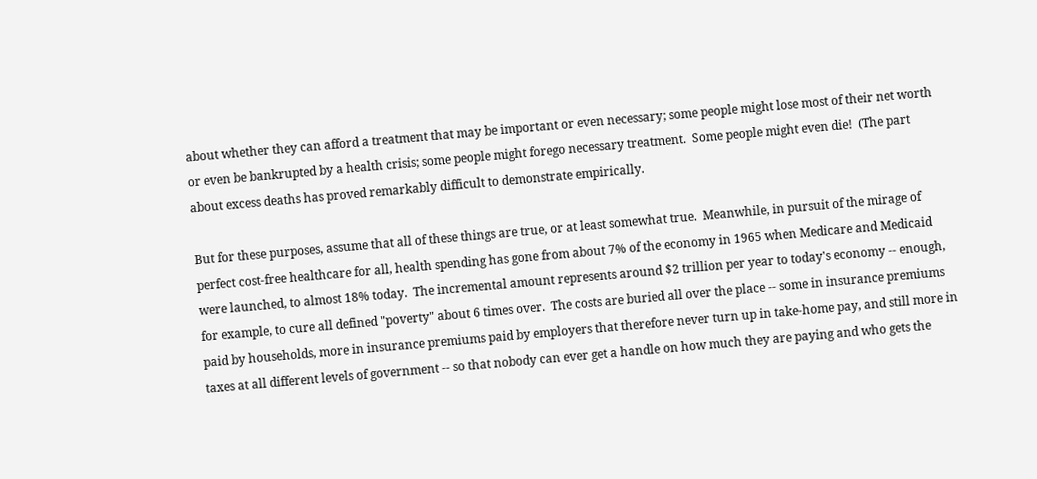about whether they can afford a treatment that may be important or even necessary; some people might lose most of their net worth or even be bankrupted by a health crisis; some people might forego necessary treatment.  Some people might even die!  (The part about excess deaths has proved remarkably difficult to demonstrate empirically.

But for these purposes, assume that all of these things are true, or at least somewhat true.  Meanwhile, in pursuit of the mirage of perfect cost-free healthcare for all, health spending has gone from about 7% of the economy in 1965 when Medicare and Medicaid were launched, to almost 18% today.  The incremental amount represents around $2 trillion per year to today's economy -- enough, for example, to cure all defined "poverty" about 6 times over.  The costs are buried all over the place -- some in insurance premiums paid by households, more in insurance premiums paid by employers that therefore never turn up in take-home pay, and still more in taxes at all different levels of government -- so that nobody can ever get a handle on how much they are paying and who gets the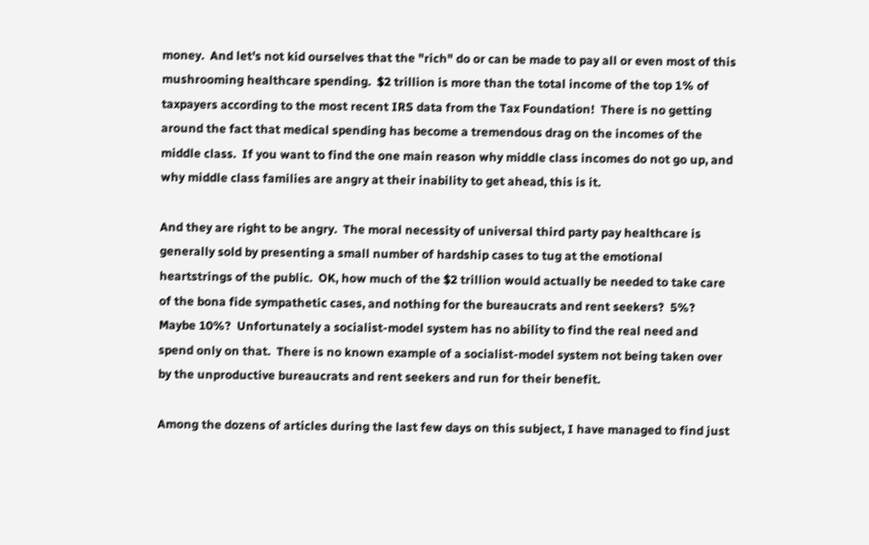money.  And let's not kid ourselves that the "rich" do or can be made to pay all or even most of this mushrooming healthcare spending.  $2 trillion is more than the total income of the top 1% of taxpayers according to the most recent IRS data from the Tax Foundation!  There is no getting around the fact that medical spending has become a tremendous drag on the incomes of the middle class.  If you want to find the one main reason why middle class incomes do not go up, and why middle class families are angry at their inability to get ahead, this is it.

And they are right to be angry.  The moral necessity of universal third party pay healthcare is generally sold by presenting a small number of hardship cases to tug at the emotional heartstrings of the public.  OK, how much of the $2 trillion would actually be needed to take care of the bona fide sympathetic cases, and nothing for the bureaucrats and rent seekers?  5%?  Maybe 10%?  Unfortunately a socialist-model system has no ability to find the real need and spend only on that.  There is no known example of a socialist-model system not being taken over by the unproductive bureaucrats and rent seekers and run for their benefit.

Among the dozens of articles during the last few days on this subject, I have managed to find just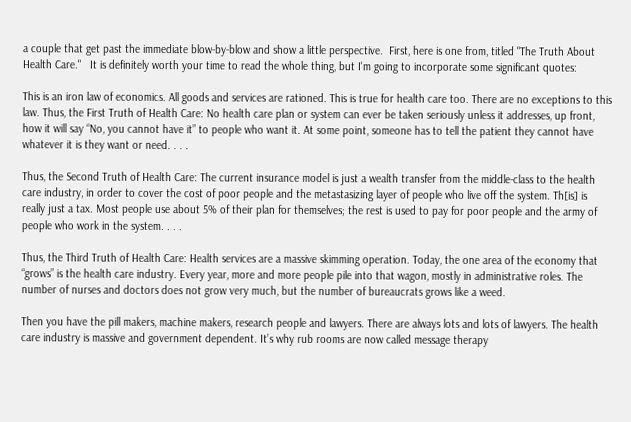a couple that get past the immediate blow-by-blow and show a little perspective.  First, here is one from, titled "The Truth About Health Care."   It is definitely worth your time to read the whole thing, but I'm going to incorporate some significant quotes:

This is an iron law of economics. All goods and services are rationed. This is true for health care too. There are no exceptions to this law. Thus, the First Truth of Health Care: No health care plan or system can ever be taken seriously unless it addresses, up front, how it will say “No, you cannot have it” to people who want it. At some point, someone has to tell the patient they cannot have whatever it is they want or need. . . .

Thus, the Second Truth of Health Care: The current insurance model is just a wealth transfer from the middle-class to the health care industry, in order to cover the cost of poor people and the metastasizing layer of people who live off the system. Th[is] is really just a tax. Most people use about 5% of their plan for themselves; the rest is used to pay for poor people and the army of people who work in the system. . . .

Thus, the Third Truth of Health Care: Health services are a massive skimming operation. Today, the one area of the economy that “grows” is the health care industry. Every year, more and more people pile into that wagon, mostly in administrative roles. The number of nurses and doctors does not grow very much, but the number of bureaucrats grows like a weed.

Then you have the pill makers, machine makers, research people and lawyers. There are always lots and lots of lawyers. The health care industry is massive and government dependent. It’s why rub rooms are now called message therapy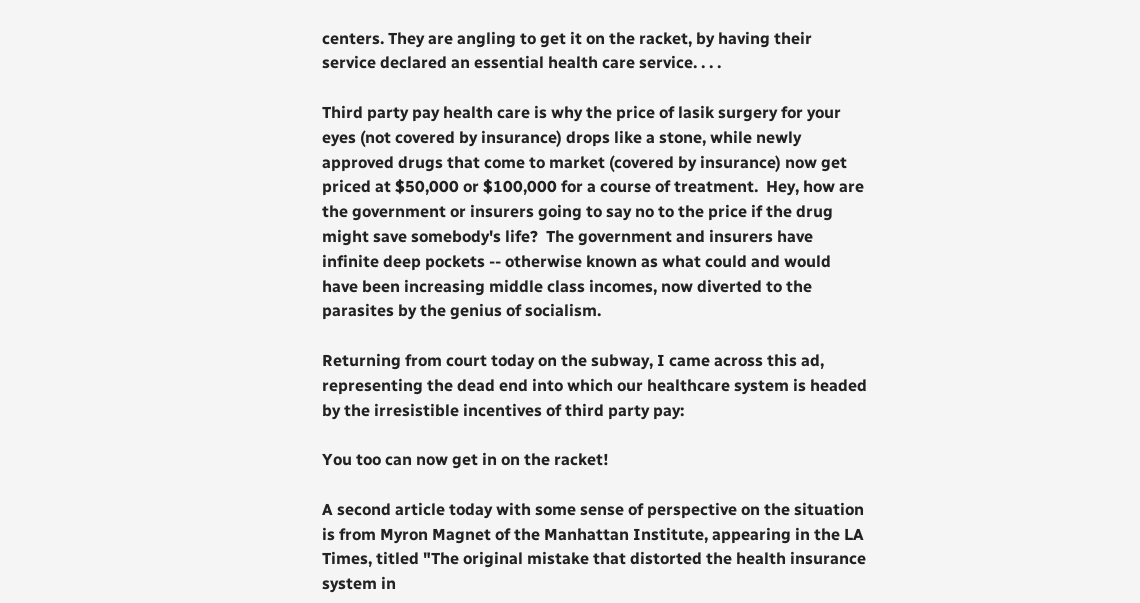centers. They are angling to get it on the racket, by having their service declared an essential health care service. . . .

Third party pay health care is why the price of lasik surgery for your eyes (not covered by insurance) drops like a stone, while newly approved drugs that come to market (covered by insurance) now get priced at $50,000 or $100,000 for a course of treatment.  Hey, how are the government or insurers going to say no to the price if the drug might save somebody's life?  The government and insurers have infinite deep pockets -- otherwise known as what could and would have been increasing middle class incomes, now diverted to the parasites by the genius of socialism.

Returning from court today on the subway, I came across this ad, representing the dead end into which our healthcare system is headed by the irresistible incentives of third party pay:

You too can now get in on the racket!

A second article today with some sense of perspective on the situation is from Myron Magnet of the Manhattan Institute, appearing in the LA Times, titled "The original mistake that distorted the health insurance system in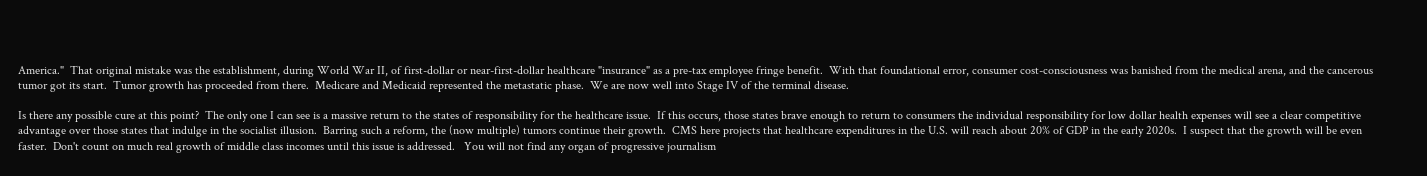America."  That original mistake was the establishment, during World War II, of first-dollar or near-first-dollar healthcare "insurance" as a pre-tax employee fringe benefit.  With that foundational error, consumer cost-consciousness was banished from the medical arena, and the cancerous tumor got its start.  Tumor growth has proceeded from there.  Medicare and Medicaid represented the metastatic phase.  We are now well into Stage IV of the terminal disease.

Is there any possible cure at this point?  The only one I can see is a massive return to the states of responsibility for the healthcare issue.  If this occurs, those states brave enough to return to consumers the individual responsibility for low dollar health expenses will see a clear competitive advantage over those states that indulge in the socialist illusion.  Barring such a reform, the (now multiple) tumors continue their growth.  CMS here projects that healthcare expenditures in the U.S. will reach about 20% of GDP in the early 2020s.  I suspect that the growth will be even faster.  Don't count on much real growth of middle class incomes until this issue is addressed.   You will not find any organ of progressive journalism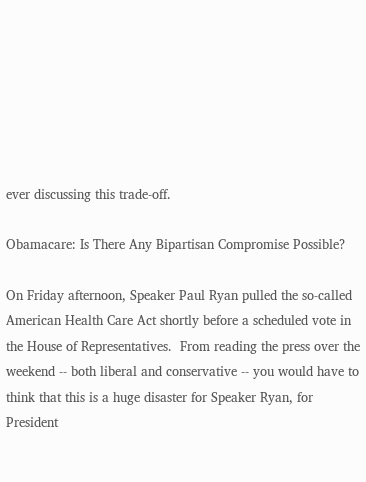ever discussing this trade-off.

Obamacare: Is There Any Bipartisan Compromise Possible?

On Friday afternoon, Speaker Paul Ryan pulled the so-called American Health Care Act shortly before a scheduled vote in the House of Representatives.  From reading the press over the weekend -- both liberal and conservative -- you would have to think that this is a huge disaster for Speaker Ryan, for President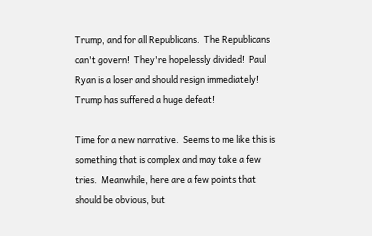Trump, and for all Republicans.  The Republicans can't govern!  They're hopelessly divided!  Paul Ryan is a loser and should resign immediately!  Trump has suffered a huge defeat!

Time for a new narrative.  Seems to me like this is something that is complex and may take a few tries.  Meanwhile, here are a few points that should be obvious, but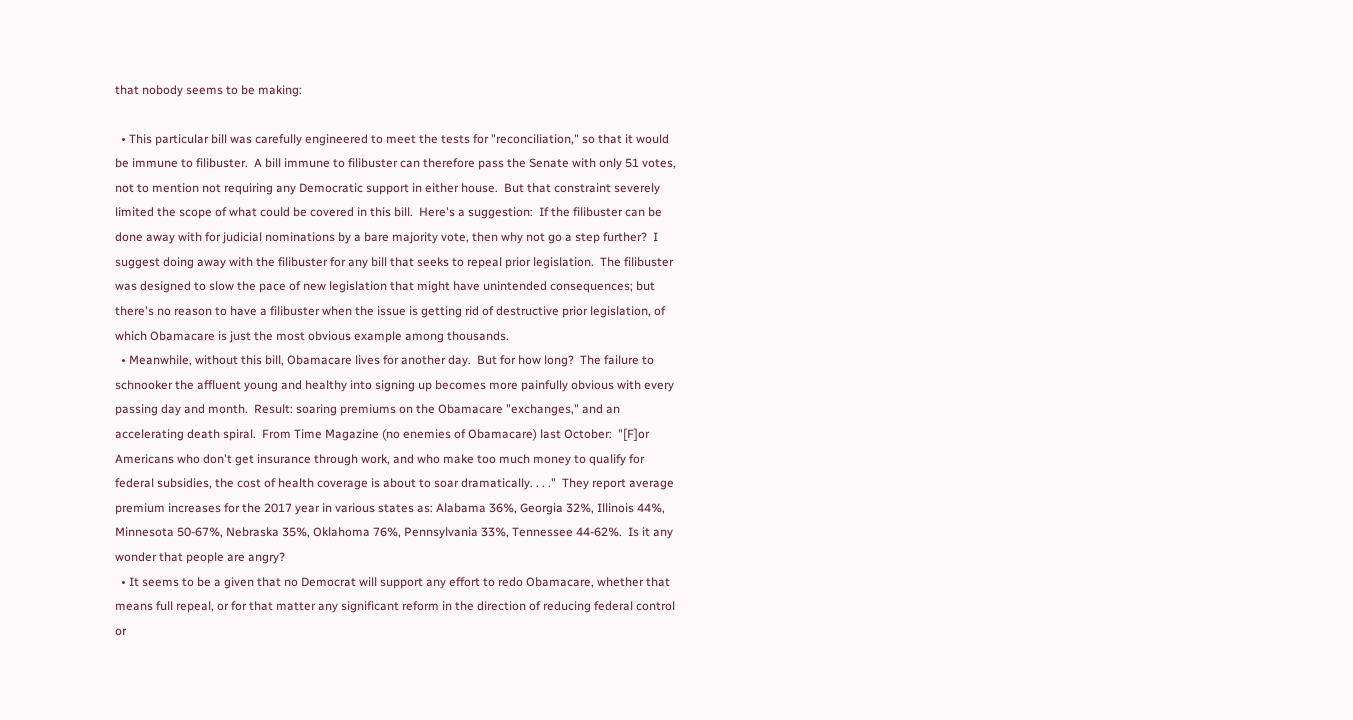that nobody seems to be making:

  • This particular bill was carefully engineered to meet the tests for "reconciliation," so that it would be immune to filibuster.  A bill immune to filibuster can therefore pass the Senate with only 51 votes, not to mention not requiring any Democratic support in either house.  But that constraint severely limited the scope of what could be covered in this bill.  Here's a suggestion:  If the filibuster can be done away with for judicial nominations by a bare majority vote, then why not go a step further?  I suggest doing away with the filibuster for any bill that seeks to repeal prior legislation.  The filibuster was designed to slow the pace of new legislation that might have unintended consequences; but there's no reason to have a filibuster when the issue is getting rid of destructive prior legislation, of which Obamacare is just the most obvious example among thousands.
  • Meanwhile, without this bill, Obamacare lives for another day.  But for how long?  The failure to schnooker the affluent young and healthy into signing up becomes more painfully obvious with every passing day and month.  Result: soaring premiums on the Obamacare "exchanges," and an accelerating death spiral.  From Time Magazine (no enemies of Obamacare) last October:  "[F]or Americans who don't get insurance through work, and who make too much money to qualify for federal subsidies, the cost of health coverage is about to soar dramatically. . . ."  They report average premium increases for the 2017 year in various states as: Alabama 36%, Georgia 32%, Illinois 44%, Minnesota 50-67%, Nebraska 35%, Oklahoma 76%, Pennsylvania 33%, Tennessee 44-62%.  Is it any wonder that people are angry?
  • It seems to be a given that no Democrat will support any effort to redo Obamacare, whether that means full repeal, or for that matter any significant reform in the direction of reducing federal control or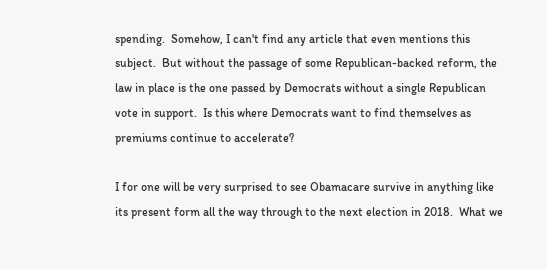spending.  Somehow, I can't find any article that even mentions this subject.  But without the passage of some Republican-backed reform, the law in place is the one passed by Democrats without a single Republican vote in support.  Is this where Democrats want to find themselves as premiums continue to accelerate?

I for one will be very surprised to see Obamacare survive in anything like its present form all the way through to the next election in 2018.  What we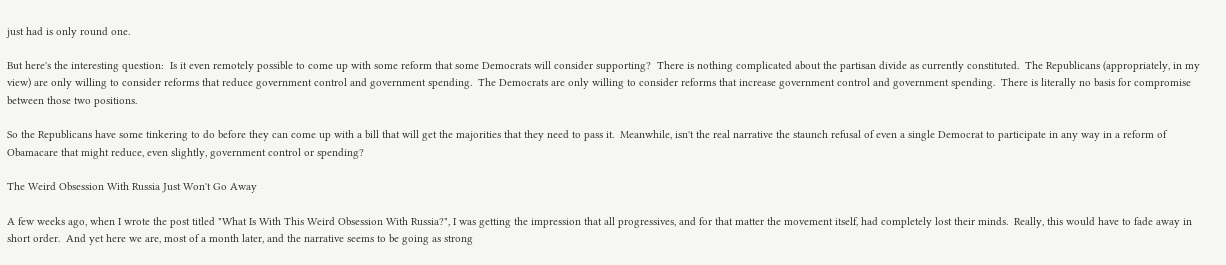just had is only round one.

But here's the interesting question:  Is it even remotely possible to come up with some reform that some Democrats will consider supporting?  There is nothing complicated about the partisan divide as currently constituted.  The Republicans (appropriately, in my view) are only willing to consider reforms that reduce government control and government spending.  The Democrats are only willing to consider reforms that increase government control and government spending.  There is literally no basis for compromise between those two positions.

So the Republicans have some tinkering to do before they can come up with a bill that will get the majorities that they need to pass it.  Meanwhile, isn't the real narrative the staunch refusal of even a single Democrat to participate in any way in a reform of Obamacare that might reduce, even slightly, government control or spending?

The Weird Obsession With Russia Just Won't Go Away

A few weeks ago, when I wrote the post titled "What Is With This Weird Obsession With Russia?", I was getting the impression that all progressives, and for that matter the movement itself, had completely lost their minds.  Really, this would have to fade away in short order.  And yet here we are, most of a month later, and the narrative seems to be going as strong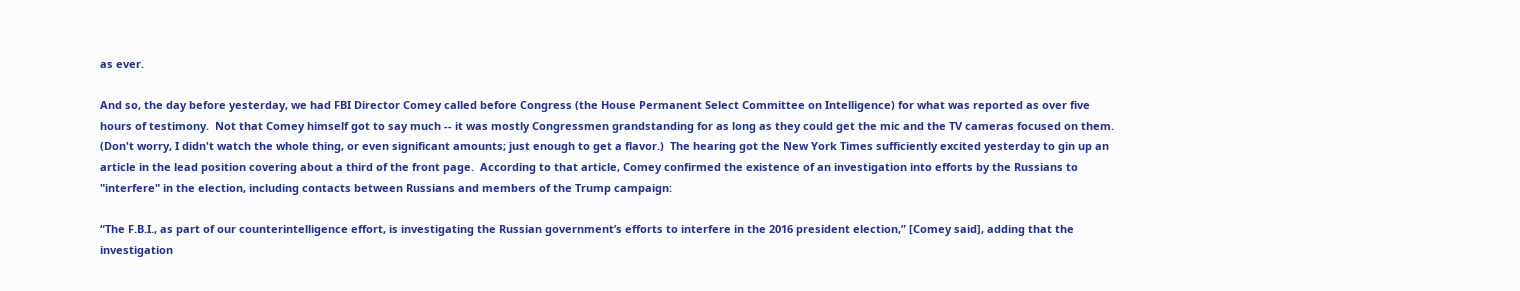as ever.

And so, the day before yesterday, we had FBI Director Comey called before Congress (the House Permanent Select Committee on Intelligence) for what was reported as over five hours of testimony.  Not that Comey himself got to say much -- it was mostly Congressmen grandstanding for as long as they could get the mic and the TV cameras focused on them.  (Don't worry, I didn't watch the whole thing, or even significant amounts; just enough to get a flavor.)  The hearing got the New York Times sufficiently excited yesterday to gin up an article in the lead position covering about a third of the front page.  According to that article, Comey confirmed the existence of an investigation into efforts by the Russians to "interfere" in the election, including contacts between Russians and members of the Trump campaign:

“The F.B.I., as part of our counterintelligence effort, is investigating the Russian government’s efforts to interfere in the 2016 president election,” [Comey said], adding that the investigation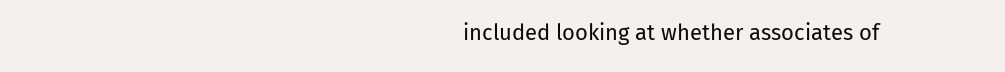included looking at whether associates of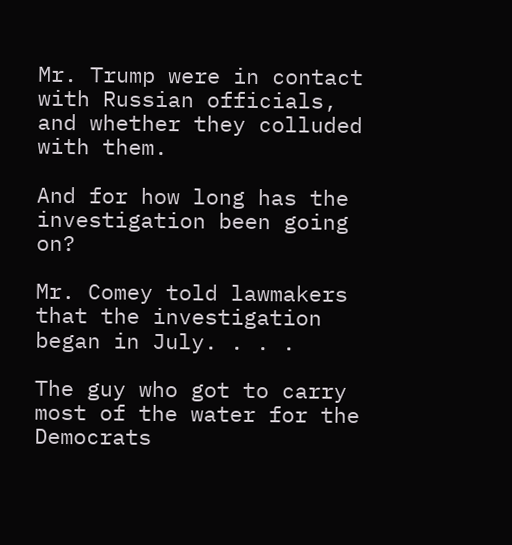Mr. Trump were in contact with Russian officials, and whether they colluded with them.

And for how long has the investigation been going on?

Mr. Comey told lawmakers that the investigation began in July. . . .

The guy who got to carry most of the water for the Democrats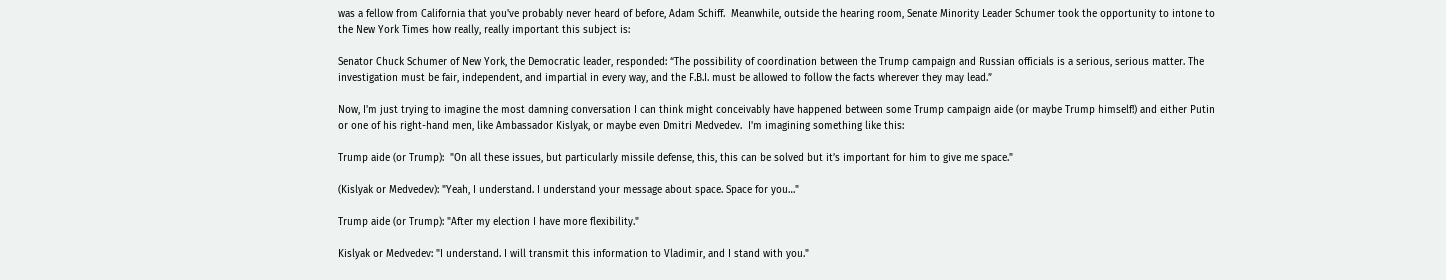was a fellow from California that you've probably never heard of before, Adam Schiff.  Meanwhile, outside the hearing room, Senate Minority Leader Schumer took the opportunity to intone to the New York Times how really, really important this subject is:

Senator Chuck Schumer of New York, the Democratic leader, responded: “The possibility of coordination between the Trump campaign and Russian officials is a serious, serious matter. The investigation must be fair, independent, and impartial in every way, and the F.B.I. must be allowed to follow the facts wherever they may lead.”

Now, I'm just trying to imagine the most damning conversation I can think might conceivably have happened between some Trump campaign aide (or maybe Trump himself!) and either Putin or one of his right-hand men, like Ambassador Kislyak, or maybe even Dmitri Medvedev.  I'm imagining something like this:

Trump aide (or Trump):  "On all these issues, but particularly missile defense, this, this can be solved but it’s important for him to give me space."

(Kislyak or Medvedev): "Yeah, I understand. I understand your message about space. Space for you…"

Trump aide (or Trump): "After my election I have more flexibility."

Kislyak or Medvedev: "I understand. I will transmit this information to Vladimir, and I stand with you."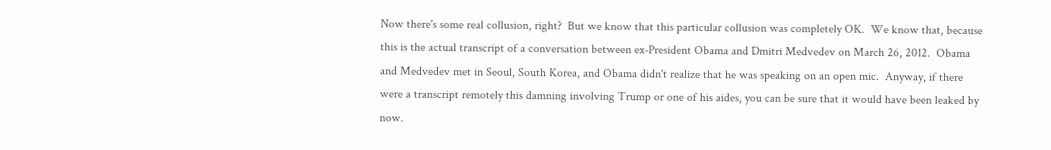Now there's some real collusion, right?  But we know that this particular collusion was completely OK.  We know that, because this is the actual transcript of a conversation between ex-President Obama and Dmitri Medvedev on March 26, 2012.  Obama and Medvedev met in Seoul, South Korea, and Obama didn't realize that he was speaking on an open mic.  Anyway, if there were a transcript remotely this damning involving Trump or one of his aides, you can be sure that it would have been leaked by now.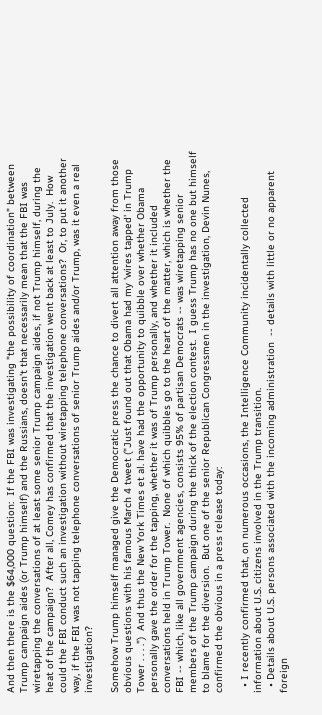And then there is the $64,000 question:  If the FBI was investigating "the possibility of coordination" between Trump campaign aides (or Trump himself) and the Russians, doesn't that necessarily mean that the FBI was wiretapping the conversations of at least some senior Trump campaign aides, if not Trump himself, during the heat of the campaign?  After all, Comey has confirmed that the investigation went back at least to July.  How could the FBI conduct such an investigation without wiretapping telephone conversations?  Or, to put it another way, if the FBI was not tapping telephone conversations of senior Trump aides and/or Trump, was it even a real investigation?

Somehow Trump himself managed give the Democratic press the chance to divert all attention away from those obvious questions with his famous March 4 tweet ("Just found out that Obama had my 'wires tapped' in Trump Tower . . . .")  And thus the New York Times et al. have had the opportunity to quibble over whether Obama personally gave the order for the tapping, whether it was of Trump personally, and whether it included conversations held in Trump Tower.  None of which quibbles go to the heart of the matter, which is whether the FBI -- which, like all government agencies, consists 95% of partisan Democrats -- was wiretapping senior members of the Trump campaign during the thick of the election contest.  I guess Trump has no one but himself to blame for the diversion.  But one of the senior Republican Congressmen in the investigation, Devin Nunes, confirmed the obvious in a press release today:

  • I recently confirmed that, on numerous occasions, the Intelligence Community incidentally collected information about U.S. citizens involved in the Trump transition.
  • Details about U.S. persons associated with the incoming administration  -- details with little or no apparent foreign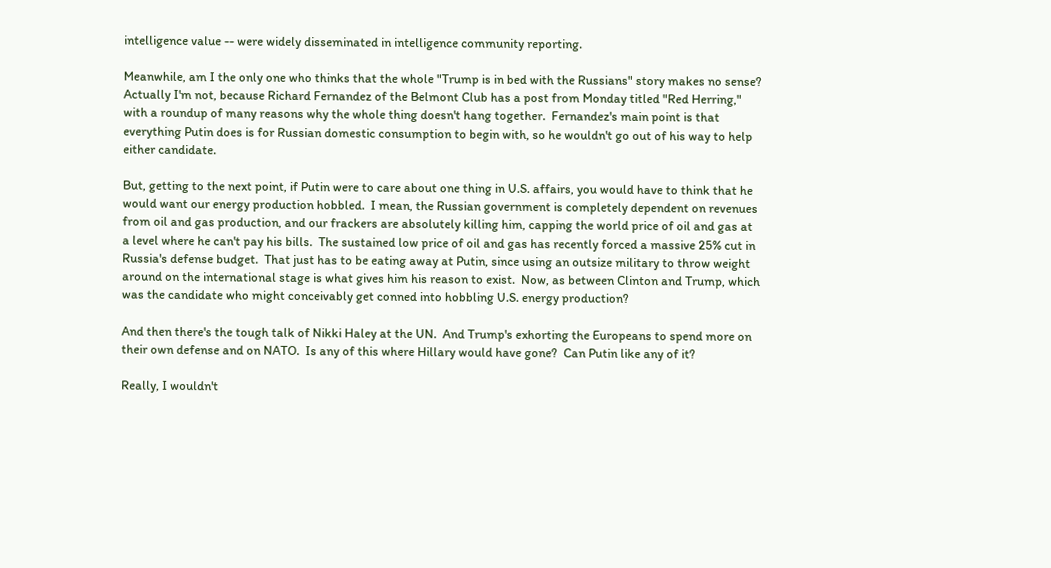intelligence value -- were widely disseminated in intelligence community reporting.

Meanwhile, am I the only one who thinks that the whole "Trump is in bed with the Russians" story makes no sense?  Actually I'm not, because Richard Fernandez of the Belmont Club has a post from Monday titled "Red Herring," with a roundup of many reasons why the whole thing doesn't hang together.  Fernandez's main point is that everything Putin does is for Russian domestic consumption to begin with, so he wouldn't go out of his way to help either candidate.

But, getting to the next point, if Putin were to care about one thing in U.S. affairs, you would have to think that he would want our energy production hobbled.  I mean, the Russian government is completely dependent on revenues from oil and gas production, and our frackers are absolutely killing him, capping the world price of oil and gas at a level where he can't pay his bills.  The sustained low price of oil and gas has recently forced a massive 25% cut in Russia's defense budget.  That just has to be eating away at Putin, since using an outsize military to throw weight around on the international stage is what gives him his reason to exist.  Now, as between Clinton and Trump, which was the candidate who might conceivably get conned into hobbling U.S. energy production?

And then there's the tough talk of Nikki Haley at the UN.  And Trump's exhorting the Europeans to spend more on their own defense and on NATO.  Is any of this where Hillary would have gone?  Can Putin like any of it?

Really, I wouldn't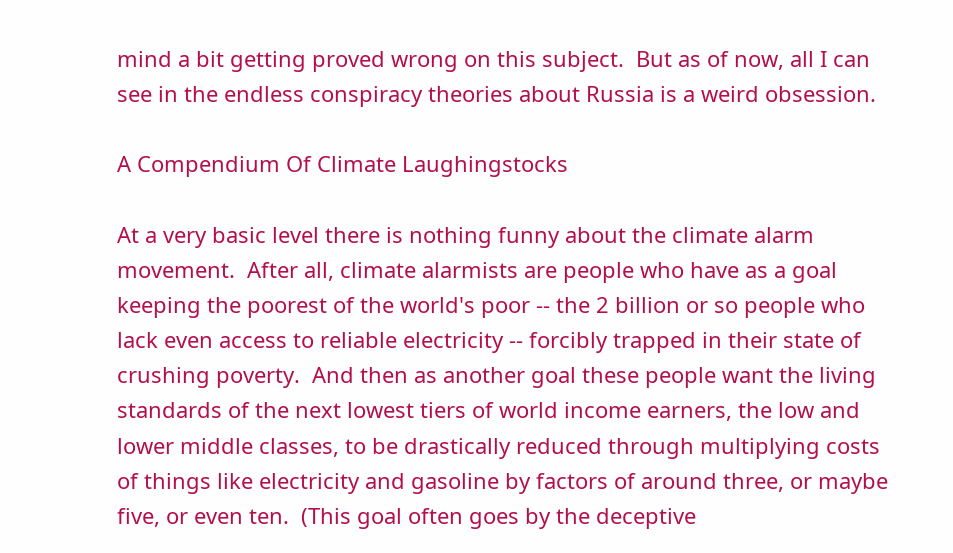mind a bit getting proved wrong on this subject.  But as of now, all I can see in the endless conspiracy theories about Russia is a weird obsession.

A Compendium Of Climate Laughingstocks

At a very basic level there is nothing funny about the climate alarm movement.  After all, climate alarmists are people who have as a goal keeping the poorest of the world's poor -- the 2 billion or so people who lack even access to reliable electricity -- forcibly trapped in their state of crushing poverty.  And then as another goal these people want the living standards of the next lowest tiers of world income earners, the low and lower middle classes, to be drastically reduced through multiplying costs of things like electricity and gasoline by factors of around three, or maybe five, or even ten.  (This goal often goes by the deceptive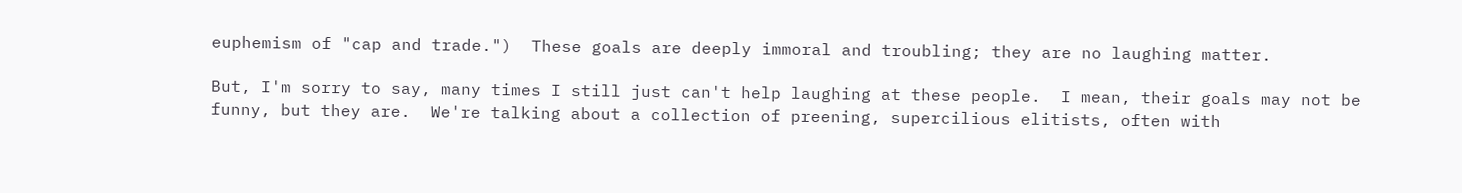euphemism of "cap and trade.")  These goals are deeply immoral and troubling; they are no laughing matter.

But, I'm sorry to say, many times I still just can't help laughing at these people.  I mean, their goals may not be funny, but they are.  We're talking about a collection of preening, supercilious elitists, often with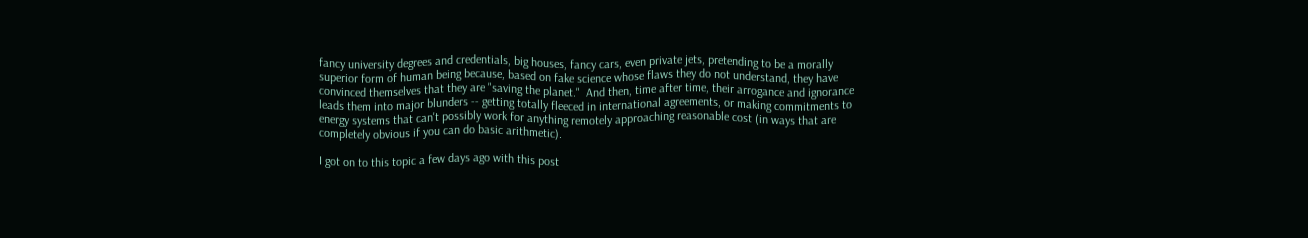fancy university degrees and credentials, big houses, fancy cars, even private jets, pretending to be a morally superior form of human being because, based on fake science whose flaws they do not understand, they have convinced themselves that they are "saving the planet."  And then, time after time, their arrogance and ignorance leads them into major blunders -- getting totally fleeced in international agreements, or making commitments to energy systems that can't possibly work for anything remotely approaching reasonable cost (in ways that are completely obvious if you can do basic arithmetic).

I got on to this topic a few days ago with this post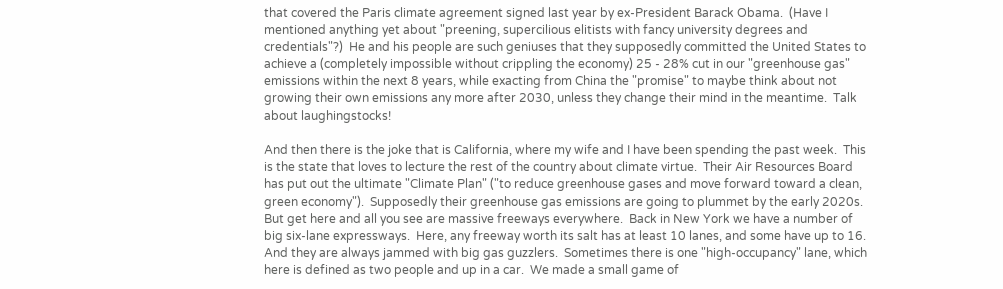that covered the Paris climate agreement signed last year by ex-President Barack Obama.  (Have I mentioned anything yet about "preening, supercilious elitists with fancy university degrees and credentials"?)  He and his people are such geniuses that they supposedly committed the United States to achieve a (completely impossible without crippling the economy) 25 - 28% cut in our "greenhouse gas" emissions within the next 8 years, while exacting from China the "promise" to maybe think about not growing their own emissions any more after 2030, unless they change their mind in the meantime.  Talk about laughingstocks!

And then there is the joke that is California, where my wife and I have been spending the past week.  This is the state that loves to lecture the rest of the country about climate virtue.  Their Air Resources Board has put out the ultimate "Climate Plan" ("to reduce greenhouse gases and move forward toward a clean, green economy").  Supposedly their greenhouse gas emissions are going to plummet by the early 2020s.  But get here and all you see are massive freeways everywhere.  Back in New York we have a number of big six-lane expressways.  Here, any freeway worth its salt has at least 10 lanes, and some have up to 16.  And they are always jammed with big gas guzzlers.  Sometimes there is one "high-occupancy" lane, which here is defined as two people and up in a car.  We made a small game of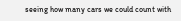seeing how many cars we could count with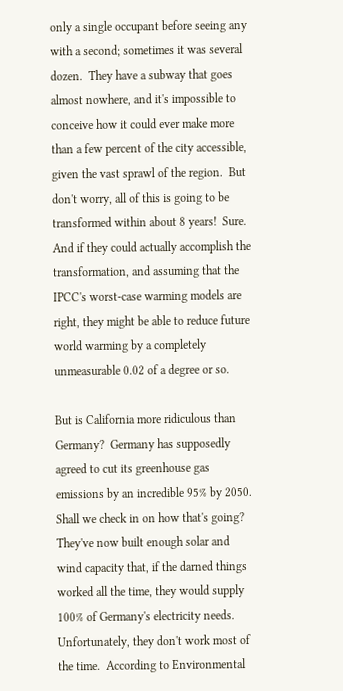only a single occupant before seeing any with a second; sometimes it was several dozen.  They have a subway that goes almost nowhere, and it's impossible to conceive how it could ever make more than a few percent of the city accessible, given the vast sprawl of the region.  But don't worry, all of this is going to be transformed within about 8 years!  Sure.  And if they could actually accomplish the transformation, and assuming that the IPCC's worst-case warming models are right, they might be able to reduce future world warming by a completely unmeasurable 0.02 of a degree or so.

But is California more ridiculous than Germany?  Germany has supposedly agreed to cut its greenhouse gas emissions by an incredible 95% by 2050.  Shall we check in on how that's going? They've now built enough solar and wind capacity that, if the darned things worked all the time, they would supply 100% of Germany's electricity needs.  Unfortunately, they don't work most of the time.  According to Environmental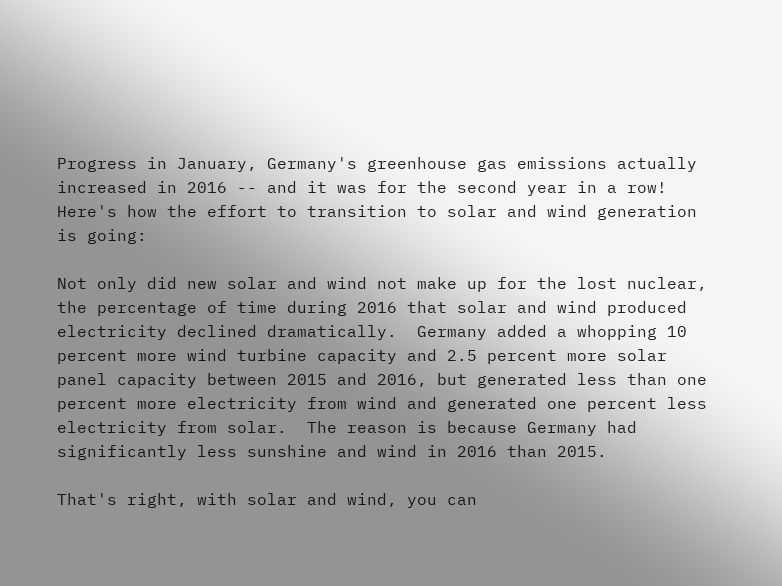Progress in January, Germany's greenhouse gas emissions actually increased in 2016 -- and it was for the second year in a row!  Here's how the effort to transition to solar and wind generation is going:

Not only did new solar and wind not make up for the lost nuclear, the percentage of time during 2016 that solar and wind produced electricity declined dramatically.  Germany added a whopping 10 percent more wind turbine capacity and 2.5 percent more solar panel capacity between 2015 and 2016, but generated less than one percent more electricity from wind and generated one percent less electricity from solar.  The reason is because Germany had significantly less sunshine and wind in 2016 than 2015.

That's right, with solar and wind, you can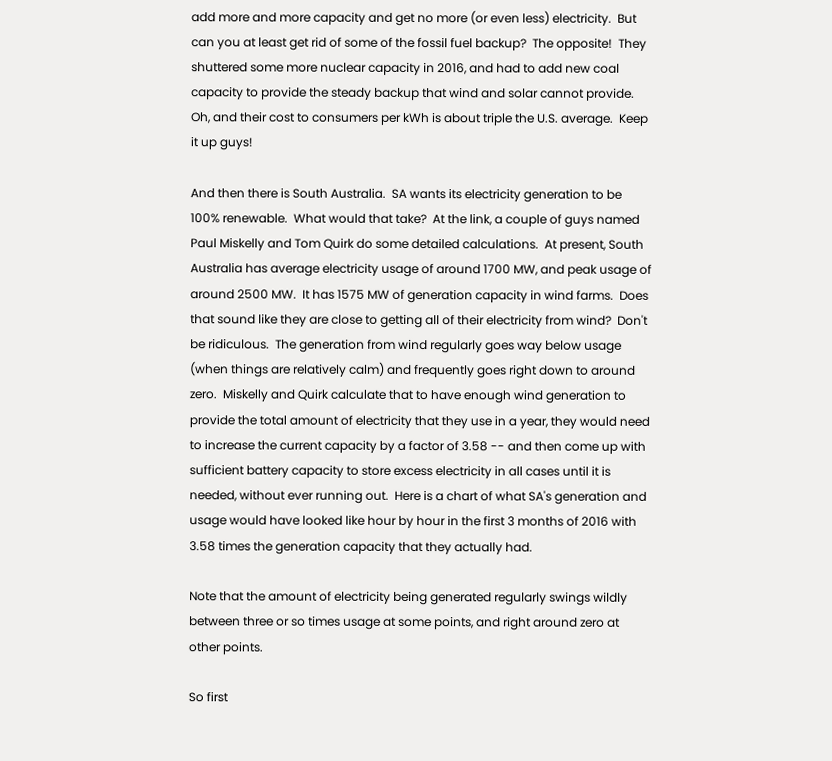add more and more capacity and get no more (or even less) electricity.  But can you at least get rid of some of the fossil fuel backup?  The opposite!  They shuttered some more nuclear capacity in 2016, and had to add new coal capacity to provide the steady backup that wind and solar cannot provide.  Oh, and their cost to consumers per kWh is about triple the U.S. average.  Keep it up guys!

And then there is South Australia.  SA wants its electricity generation to be 100% renewable.  What would that take?  At the link, a couple of guys named Paul Miskelly and Tom Quirk do some detailed calculations.  At present, South Australia has average electricity usage of around 1700 MW, and peak usage of around 2500 MW.  It has 1575 MW of generation capacity in wind farms.  Does that sound like they are close to getting all of their electricity from wind?  Don't be ridiculous.  The generation from wind regularly goes way below usage (when things are relatively calm) and frequently goes right down to around zero.  Miskelly and Quirk calculate that to have enough wind generation to provide the total amount of electricity that they use in a year, they would need to increase the current capacity by a factor of 3.58 -- and then come up with sufficient battery capacity to store excess electricity in all cases until it is needed, without ever running out.  Here is a chart of what SA's generation and usage would have looked like hour by hour in the first 3 months of 2016 with 3.58 times the generation capacity that they actually had.

Note that the amount of electricity being generated regularly swings wildly between three or so times usage at some points, and right around zero at other points.

So first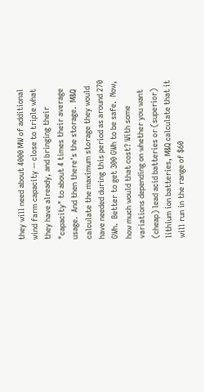they will need about 4000 MW of additional wind farm capacity -- close to triple what they have already, and bringing their "capacity" to about 4 times their average usage.  And then there's the storage.  M&Q calculate the maximum storage they would have needed during this period as around 270 GWh.  Better to get 300 GWh to be safe.  Now, how much would that cost? With some variations depending on whether you want (cheap) lead acid batteries or (superior) lithium ion batteries, M&Q calculate that it will run in the range of $60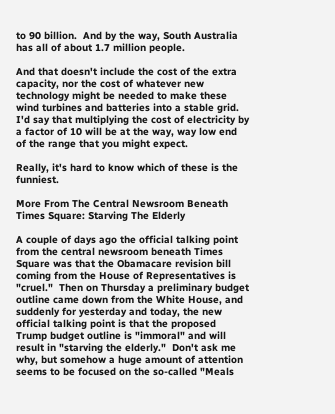to 90 billion.  And by the way, South Australia has all of about 1.7 million people.

And that doesn't include the cost of the extra capacity, nor the cost of whatever new technology might be needed to make these wind turbines and batteries into a stable grid.  I'd say that multiplying the cost of electricity by a factor of 10 will be at the way, way low end of the range that you might expect.

Really, it's hard to know which of these is the funniest.

More From The Central Newsroom Beneath Times Square: Starving The Elderly

A couple of days ago the official talking point from the central newsroom beneath Times Square was that the Obamacare revision bill coming from the House of Representatives is "cruel."  Then on Thursday a preliminary budget outline came down from the White House, and suddenly for yesterday and today, the new official talking point is that the proposed Trump budget outline is "immoral" and will result in "starving the elderly."  Don't ask me why, but somehow a huge amount of attention seems to be focused on the so-called "Meals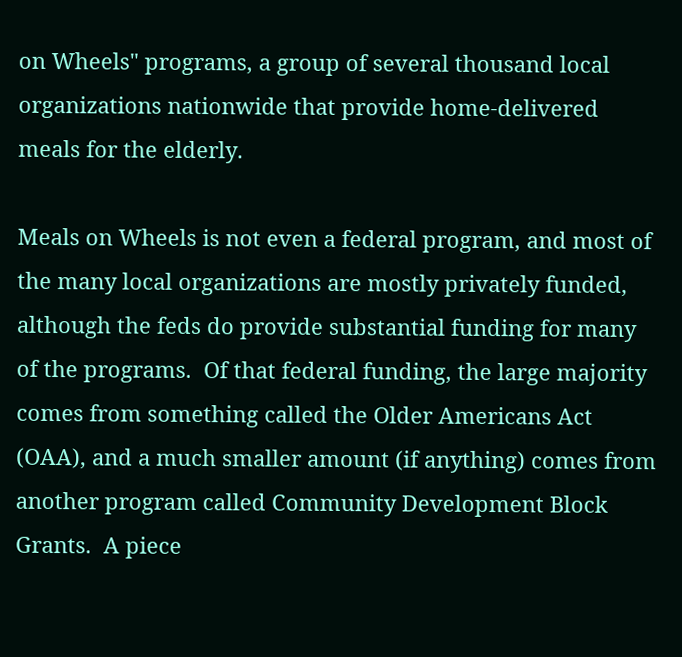on Wheels" programs, a group of several thousand local organizations nationwide that provide home-delivered meals for the elderly.

Meals on Wheels is not even a federal program, and most of the many local organizations are mostly privately funded, although the feds do provide substantial funding for many of the programs.  Of that federal funding, the large majority comes from something called the Older Americans Act (OAA), and a much smaller amount (if anything) comes from another program called Community Development Block Grants.  A piece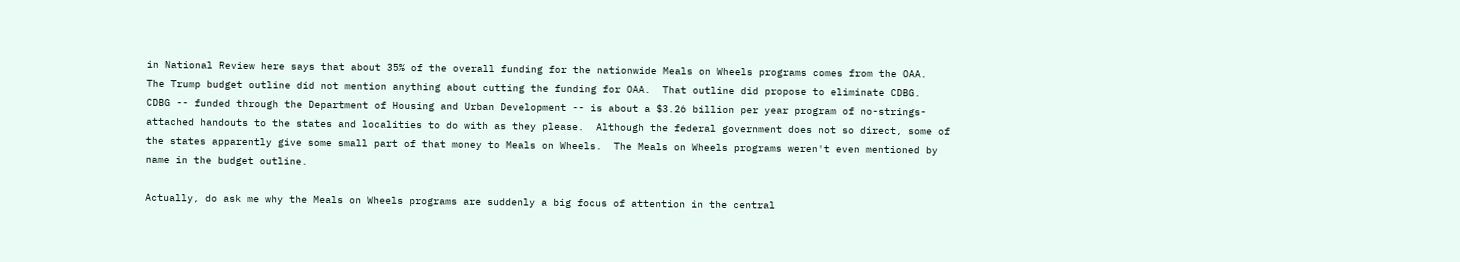in National Review here says that about 35% of the overall funding for the nationwide Meals on Wheels programs comes from the OAA.  The Trump budget outline did not mention anything about cutting the funding for OAA.  That outline did propose to eliminate CDBG.  CDBG -- funded through the Department of Housing and Urban Development -- is about a $3.26 billion per year program of no-strings-attached handouts to the states and localities to do with as they please.  Although the federal government does not so direct, some of the states apparently give some small part of that money to Meals on Wheels.  The Meals on Wheels programs weren't even mentioned by name in the budget outline.

Actually, do ask me why the Meals on Wheels programs are suddenly a big focus of attention in the central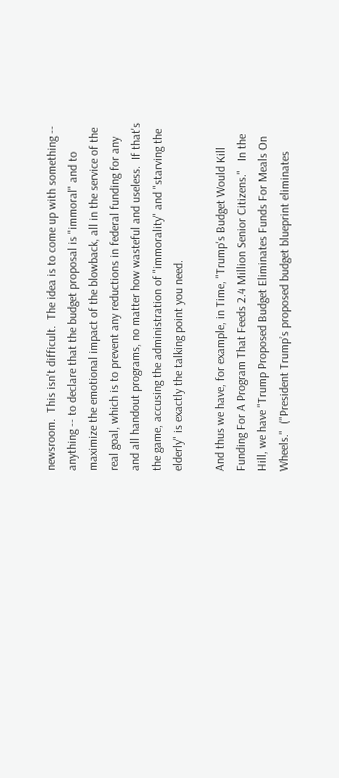newsroom.  This isn't difficult.  The idea is to come up with something -- anything -- to declare that the budget proposal is "immoral" and to maximize the emotional impact of the blowback, all in the service of the real goal, which is to prevent any reductions in federal funding for any and all handout programs, no matter how wasteful and useless.  If that's the game, accusing the administration of "immorality" and "starving the elderly" is exactly the talking point you need.

And thus we have, for example, in Time, "Trump's Budget Would Kill Funding For A Program That Feeds 2.4 Million Senior Citizens."   In the Hill, we have "Trump Proposed Budget Eliminates Funds For Meals On Wheels."  ("President Trump’s proposed budget blueprint eliminates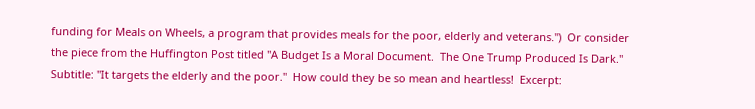funding for Meals on Wheels, a program that provides meals for the poor, elderly and veterans.")  Or consider the piece from the Huffington Post titled "A Budget Is a Moral Document.  The One Trump Produced Is Dark."  Subtitle: "It targets the elderly and the poor."  How could they be so mean and heartless!  Excerpt: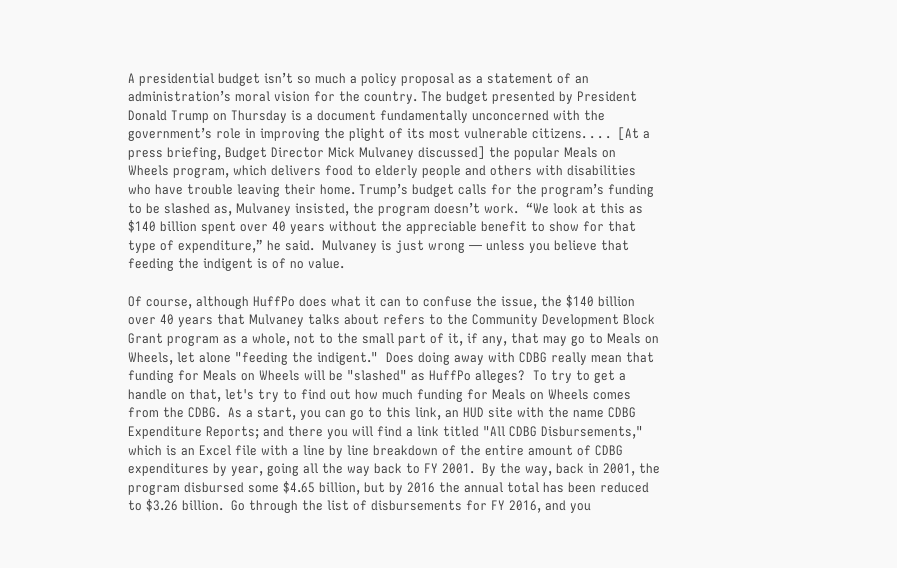A presidential budget isn’t so much a policy proposal as a statement of an administration’s moral vision for the country. The budget presented by President Donald Trump on Thursday is a document fundamentally unconcerned with the government’s role in improving the plight of its most vulnerable citizens. . . .  [At a press briefing, Budget Director Mick Mulvaney discussed] the popular Meals on Wheels program, which delivers food to elderly people and others with disabilities who have trouble leaving their home. Trump’s budget calls for the program’s funding to be slashed as, Mulvaney insisted, the program doesn’t work.  “We look at this as $140 billion spent over 40 years without the appreciable benefit to show for that type of expenditure,” he said.  Mulvaney is just wrong ― unless you believe that feeding the indigent is of no value.

Of course, although HuffPo does what it can to confuse the issue, the $140 billion over 40 years that Mulvaney talks about refers to the Community Development Block Grant program as a whole, not to the small part of it, if any, that may go to Meals on Wheels, let alone "feeding the indigent."  Does doing away with CDBG really mean that funding for Meals on Wheels will be "slashed" as HuffPo alleges?  To try to get a handle on that, let's try to find out how much funding for Meals on Wheels comes from the CDBG.  As a start, you can go to this link, an HUD site with the name CDBG Expenditure Reports; and there you will find a link titled "All CDBG Disbursements," which is an Excel file with a line by line breakdown of the entire amount of CDBG expenditures by year, going all the way back to FY 2001.  By the way, back in 2001, the program disbursed some $4.65 billion, but by 2016 the annual total has been reduced to $3.26 billion.  Go through the list of disbursements for FY 2016, and you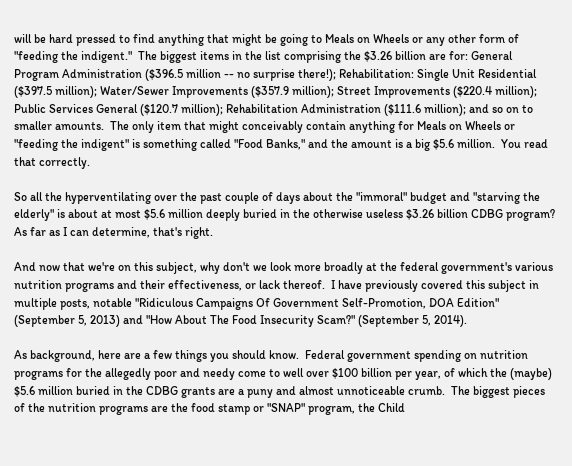will be hard pressed to find anything that might be going to Meals on Wheels or any other form of "feeding the indigent."  The biggest items in the list comprising the $3.26 billion are for: General Program Administration ($396.5 million -- no surprise there!); Rehabilitation: Single Unit Residential ($397.5 million); Water/Sewer Improvements ($357.9 million); Street Improvements ($220.4 million); Public Services General ($120.7 million); Rehabilitation Administration ($111.6 million); and so on to smaller amounts.  The only item that might conceivably contain anything for Meals on Wheels or "feeding the indigent" is something called "Food Banks," and the amount is a big $5.6 million.  You read that correctly.

So all the hyperventilating over the past couple of days about the "immoral" budget and "starving the elderly" is about at most $5.6 million deeply buried in the otherwise useless $3.26 billion CDBG program?  As far as I can determine, that's right.

And now that we're on this subject, why don't we look more broadly at the federal government's various nutrition programs and their effectiveness, or lack thereof.  I have previously covered this subject in multiple posts, notable "Ridiculous Campaigns Of Government Self-Promotion, DOA Edition" (September 5, 2013) and "How About The Food Insecurity Scam?" (September 5, 2014).

As background, here are a few things you should know.  Federal government spending on nutrition programs for the allegedly poor and needy come to well over $100 billion per year, of which the (maybe) $5.6 million buried in the CDBG grants are a puny and almost unnoticeable crumb.  The biggest pieces of the nutrition programs are the food stamp or "SNAP" program, the Child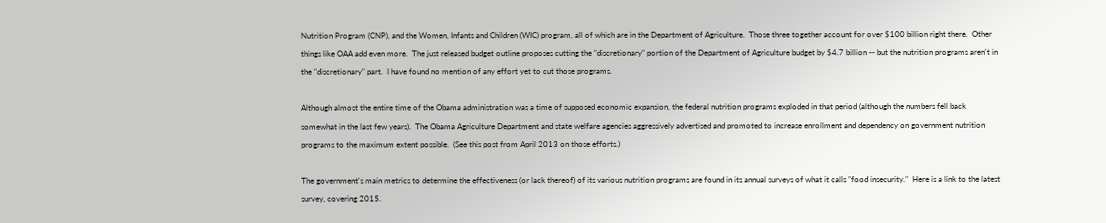Nutrition Program (CNP), and the Women, Infants and Children (WIC) program, all of which are in the Department of Agriculture.  Those three together account for over $100 billion right there.  Other things like OAA add even more.  The just released budget outline proposes cutting the "discretionary" portion of the Department of Agriculture budget by $4.7 billion -- but the nutrition programs aren't in the "discretionary" part.  I have found no mention of any effort yet to cut those programs.

Although almost the entire time of the Obama administration was a time of supposed economic expansion, the federal nutrition programs exploded in that period (although the numbers fell back somewhat in the last few years).  The Obama Agriculture Department and state welfare agencies aggressively advertised and promoted to increase enrollment and dependency on government nutrition programs to the maximum extent possible.  (See this post from April 2013 on those efforts.)

The government's main metrics to determine the effectiveness (or lack thereof) of its various nutrition programs are found in its annual surveys of what it calls "food insecurity."  Here is a link to the latest survey, covering 2015.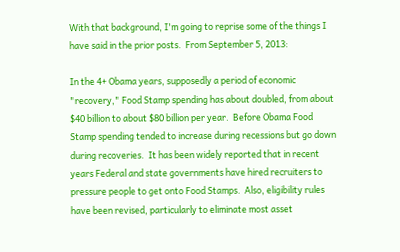With that background, I'm going to reprise some of the things I have said in the prior posts.  From September 5, 2013:

In the 4+ Obama years, supposedly a period of economic "recovery," Food Stamp spending has about doubled, from about $40 billion to about $80 billion per year.  Before Obama Food Stamp spending tended to increase during recessions but go down during recoveries.  It has been widely reported that in recent years Federal and state governments have hired recruiters to pressure people to get onto Food Stamps.  Also, eligibility rules have been revised, particularly to eliminate most asset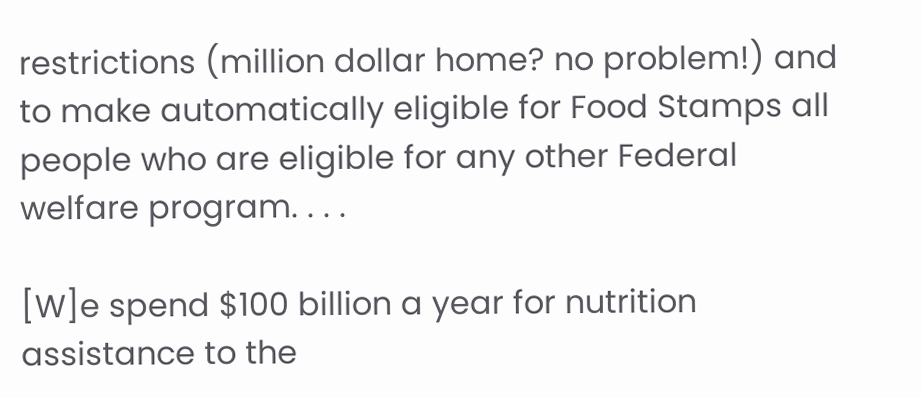restrictions (million dollar home? no problem!) and to make automatically eligible for Food Stamps all people who are eligible for any other Federal welfare program. . . .

[W]e spend $100 billion a year for nutrition assistance to the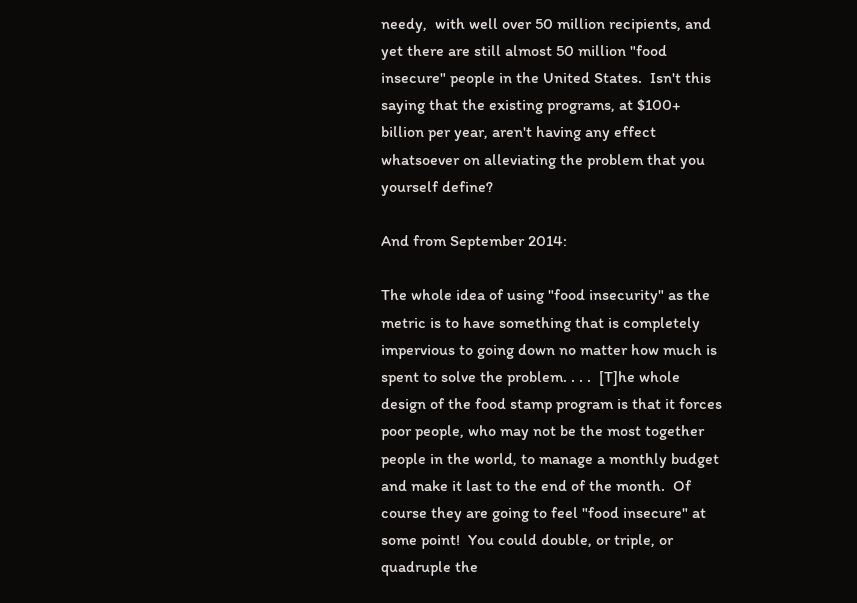needy,  with well over 50 million recipients, and yet there are still almost 50 million "food insecure" people in the United States.  Isn't this saying that the existing programs, at $100+ billion per year, aren't having any effect whatsoever on alleviating the problem that you yourself define?

And from September 2014:

The whole idea of using "food insecurity" as the metric is to have something that is completely impervious to going down no matter how much is spent to solve the problem. . . .  [T]he whole design of the food stamp program is that it forces poor people, who may not be the most together people in the world, to manage a monthly budget and make it last to the end of the month.  Of course they are going to feel "food insecure" at some point!  You could double, or triple, or quadruple the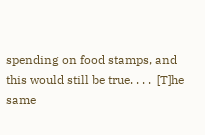spending on food stamps, and this would still be true. . . .  [T]he same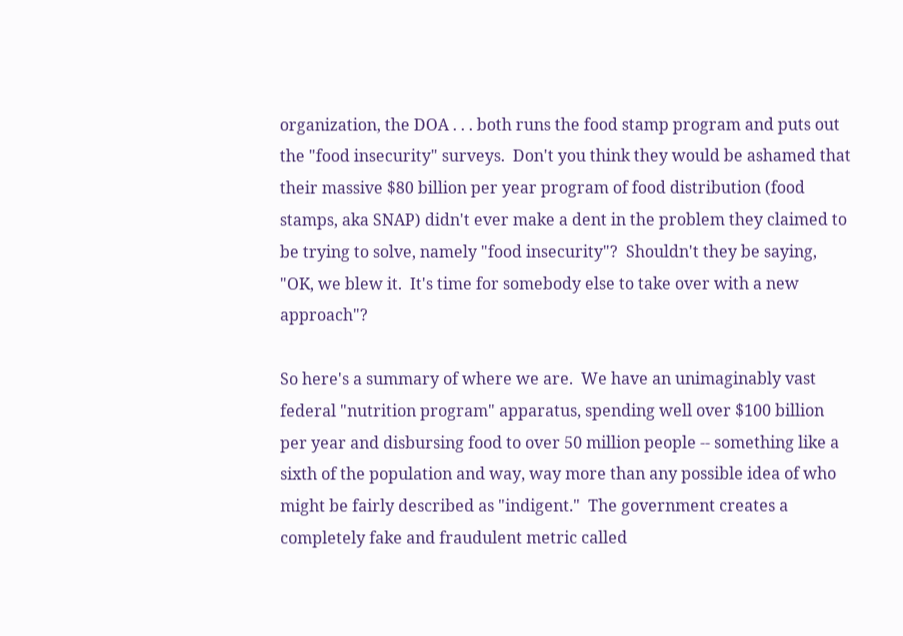organization, the DOA . . . both runs the food stamp program and puts out the "food insecurity" surveys.  Don't you think they would be ashamed that their massive $80 billion per year program of food distribution (food stamps, aka SNAP) didn't ever make a dent in the problem they claimed to be trying to solve, namely "food insecurity"?  Shouldn't they be saying, "OK, we blew it.  It's time for somebody else to take over with a new approach"?

So here's a summary of where we are.  We have an unimaginably vast federal "nutrition program" apparatus, spending well over $100 billion per year and disbursing food to over 50 million people -- something like a sixth of the population and way, way more than any possible idea of who might be fairly described as "indigent."  The government creates a completely fake and fraudulent metric called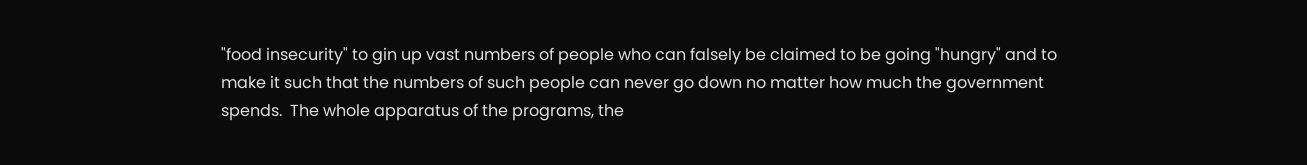"food insecurity" to gin up vast numbers of people who can falsely be claimed to be going "hungry" and to make it such that the numbers of such people can never go down no matter how much the government spends.  The whole apparatus of the programs, the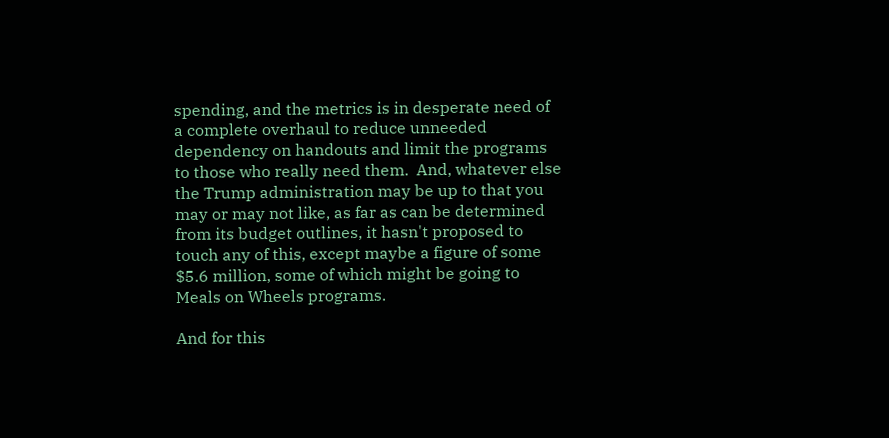spending, and the metrics is in desperate need of a complete overhaul to reduce unneeded dependency on handouts and limit the programs to those who really need them.  And, whatever else the Trump administration may be up to that you may or may not like, as far as can be determined from its budget outlines, it hasn't proposed to touch any of this, except maybe a figure of some $5.6 million, some of which might be going to Meals on Wheels programs.

And for this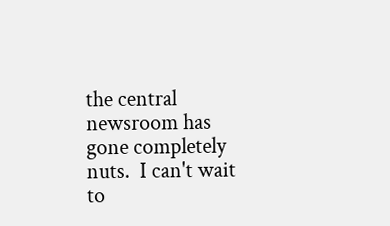the central newsroom has gone completely nuts.  I can't wait to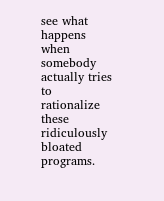see what happens when somebody actually tries to rationalize these ridiculously bloated programs.